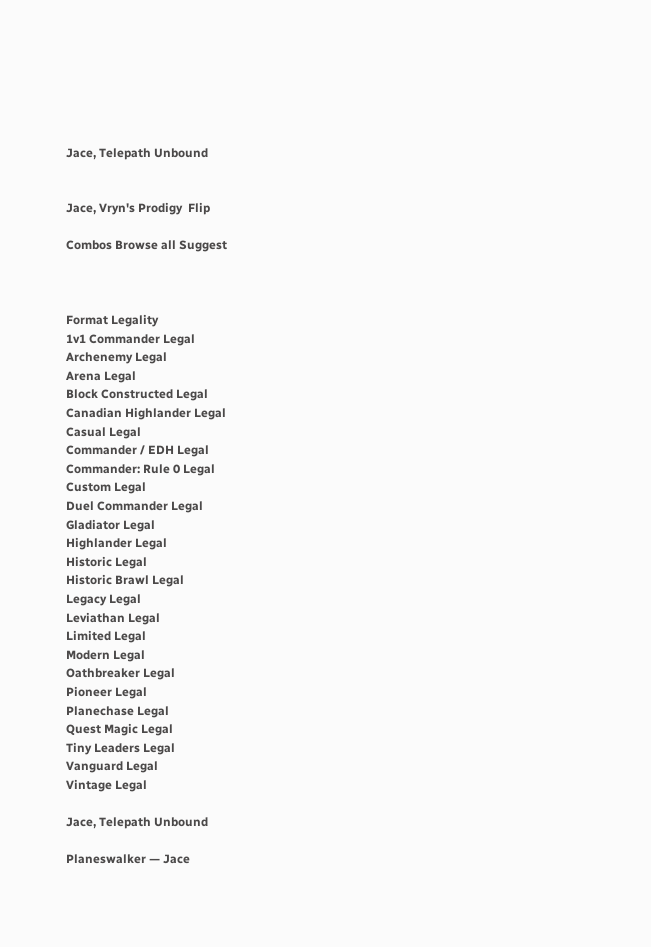Jace, Telepath Unbound


Jace, Vryn's Prodigy  Flip

Combos Browse all Suggest



Format Legality
1v1 Commander Legal
Archenemy Legal
Arena Legal
Block Constructed Legal
Canadian Highlander Legal
Casual Legal
Commander / EDH Legal
Commander: Rule 0 Legal
Custom Legal
Duel Commander Legal
Gladiator Legal
Highlander Legal
Historic Legal
Historic Brawl Legal
Legacy Legal
Leviathan Legal
Limited Legal
Modern Legal
Oathbreaker Legal
Pioneer Legal
Planechase Legal
Quest Magic Legal
Tiny Leaders Legal
Vanguard Legal
Vintage Legal

Jace, Telepath Unbound

Planeswalker — Jace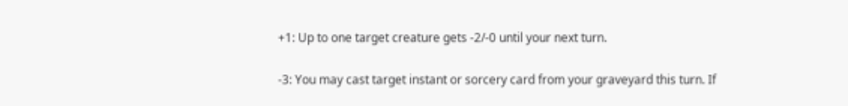+1: Up to one target creature gets -2/-0 until your next turn.

-3: You may cast target instant or sorcery card from your graveyard this turn. If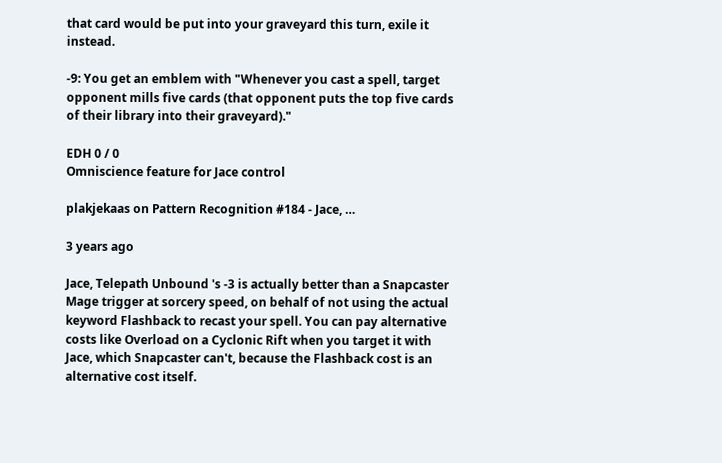that card would be put into your graveyard this turn, exile it instead.

-9: You get an emblem with "Whenever you cast a spell, target opponent mills five cards (that opponent puts the top five cards of their library into their graveyard)."

EDH 0 / 0
Omniscience feature for Jace control

plakjekaas on Pattern Recognition #184 - Jace, …

3 years ago

Jace, Telepath Unbound 's -3 is actually better than a Snapcaster Mage trigger at sorcery speed, on behalf of not using the actual keyword Flashback to recast your spell. You can pay alternative costs like Overload on a Cyclonic Rift when you target it with Jace, which Snapcaster can't, because the Flashback cost is an alternative cost itself.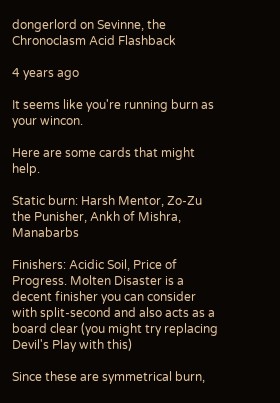dongerlord on Sevinne, the Chronoclasm Acid Flashback

4 years ago

It seems like you're running burn as your wincon.

Here are some cards that might help.

Static burn: Harsh Mentor, Zo-Zu the Punisher, Ankh of Mishra, Manabarbs

Finishers: Acidic Soil, Price of Progress. Molten Disaster is a decent finisher you can consider with split-second and also acts as a board clear (you might try replacing Devil's Play with this)

Since these are symmetrical burn,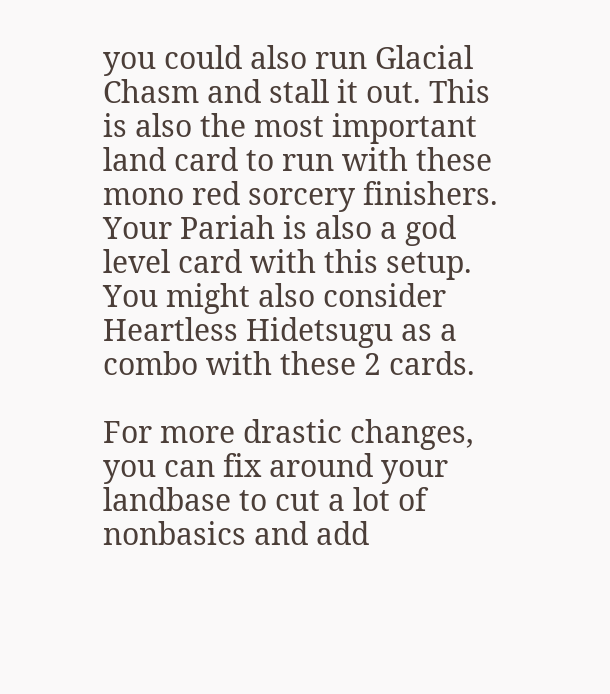you could also run Glacial Chasm and stall it out. This is also the most important land card to run with these mono red sorcery finishers. Your Pariah is also a god level card with this setup. You might also consider Heartless Hidetsugu as a combo with these 2 cards.

For more drastic changes, you can fix around your landbase to cut a lot of nonbasics and add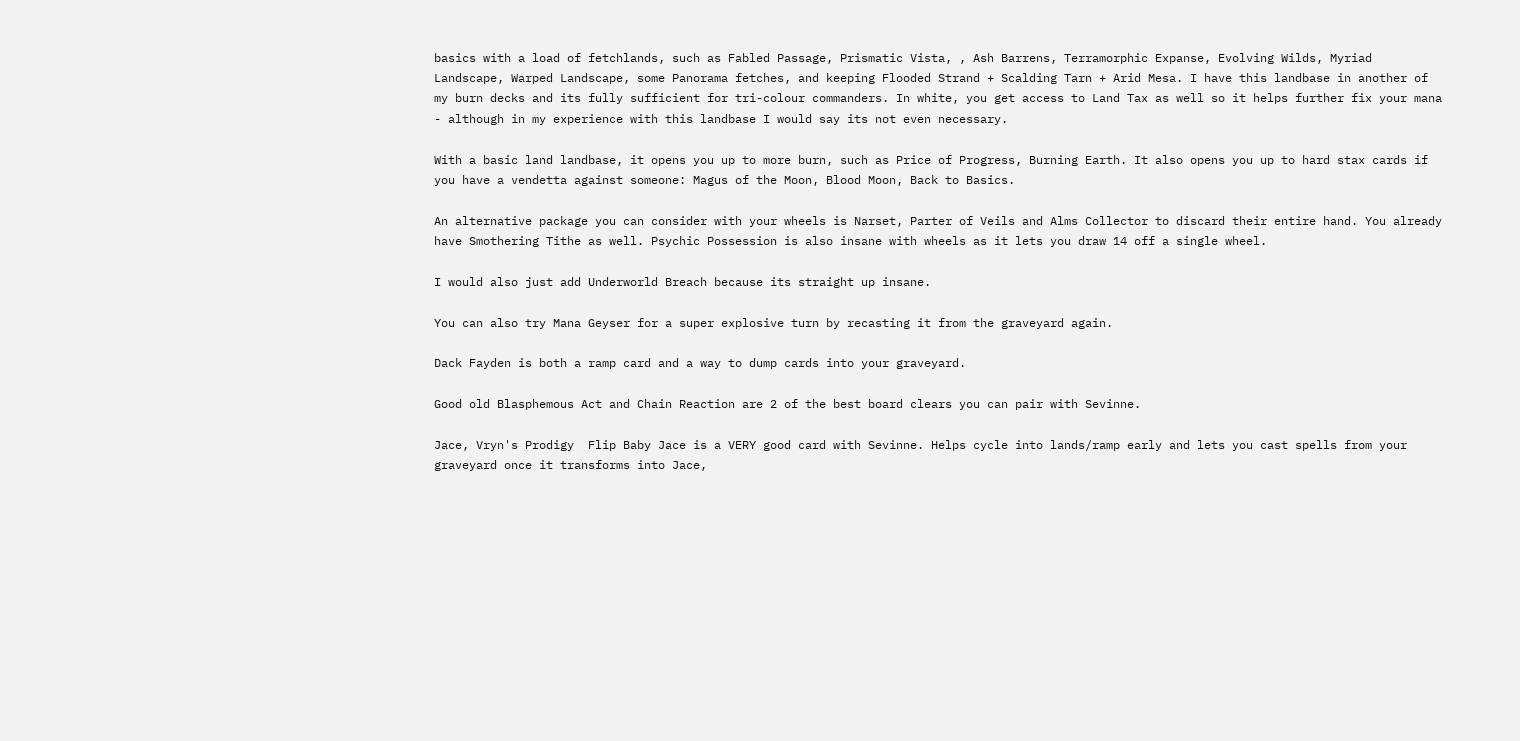basics with a load of fetchlands, such as Fabled Passage, Prismatic Vista, , Ash Barrens, Terramorphic Expanse, Evolving Wilds, Myriad Landscape, Warped Landscape, some Panorama fetches, and keeping Flooded Strand + Scalding Tarn + Arid Mesa. I have this landbase in another of my burn decks and its fully sufficient for tri-colour commanders. In white, you get access to Land Tax as well so it helps further fix your mana - although in my experience with this landbase I would say its not even necessary.

With a basic land landbase, it opens you up to more burn, such as Price of Progress, Burning Earth. It also opens you up to hard stax cards if you have a vendetta against someone: Magus of the Moon, Blood Moon, Back to Basics.

An alternative package you can consider with your wheels is Narset, Parter of Veils and Alms Collector to discard their entire hand. You already have Smothering Tithe as well. Psychic Possession is also insane with wheels as it lets you draw 14 off a single wheel.

I would also just add Underworld Breach because its straight up insane.

You can also try Mana Geyser for a super explosive turn by recasting it from the graveyard again.

Dack Fayden is both a ramp card and a way to dump cards into your graveyard.

Good old Blasphemous Act and Chain Reaction are 2 of the best board clears you can pair with Sevinne.

Jace, Vryn's Prodigy  Flip Baby Jace is a VERY good card with Sevinne. Helps cycle into lands/ramp early and lets you cast spells from your graveyard once it transforms into Jace,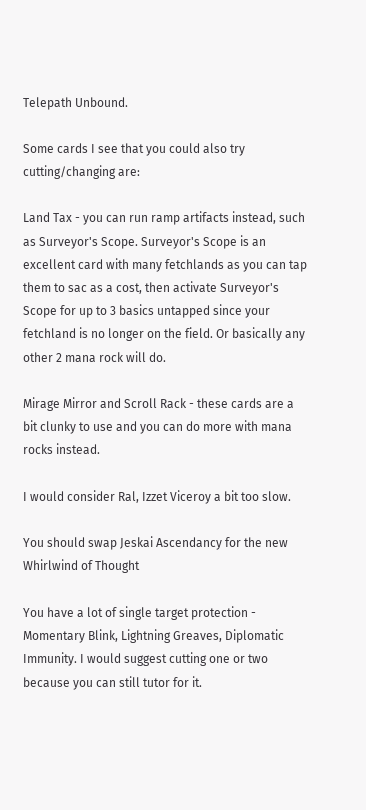Telepath Unbound.

Some cards I see that you could also try cutting/changing are:

Land Tax - you can run ramp artifacts instead, such as Surveyor's Scope. Surveyor's Scope is an excellent card with many fetchlands as you can tap them to sac as a cost, then activate Surveyor's Scope for up to 3 basics untapped since your fetchland is no longer on the field. Or basically any other 2 mana rock will do.

Mirage Mirror and Scroll Rack - these cards are a bit clunky to use and you can do more with mana rocks instead.

I would consider Ral, Izzet Viceroy a bit too slow.

You should swap Jeskai Ascendancy for the new Whirlwind of Thought

You have a lot of single target protection - Momentary Blink, Lightning Greaves, Diplomatic Immunity. I would suggest cutting one or two because you can still tutor for it.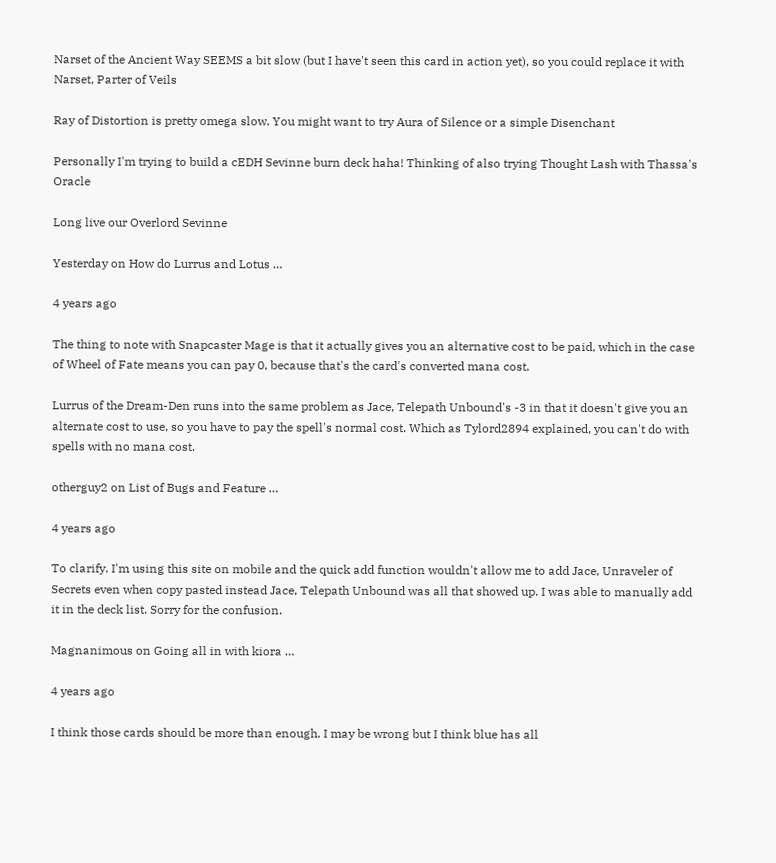Narset of the Ancient Way SEEMS a bit slow (but I have't seen this card in action yet), so you could replace it with Narset, Parter of Veils

Ray of Distortion is pretty omega slow. You might want to try Aura of Silence or a simple Disenchant

Personally I'm trying to build a cEDH Sevinne burn deck haha! Thinking of also trying Thought Lash with Thassa's Oracle

Long live our Overlord Sevinne

Yesterday on How do Lurrus and Lotus …

4 years ago

The thing to note with Snapcaster Mage is that it actually gives you an alternative cost to be paid, which in the case of Wheel of Fate means you can pay 0, because that's the card's converted mana cost.

Lurrus of the Dream-Den runs into the same problem as Jace, Telepath Unbound's -3 in that it doesn't give you an alternate cost to use, so you have to pay the spell's normal cost. Which as Tylord2894 explained, you can't do with spells with no mana cost.

otherguy2 on List of Bugs and Feature …

4 years ago

To clarify. I'm using this site on mobile and the quick add function wouldn't allow me to add Jace, Unraveler of Secrets even when copy pasted instead Jace, Telepath Unbound was all that showed up. I was able to manually add it in the deck list. Sorry for the confusion.

Magnanimous on Going all in with kiora …

4 years ago

I think those cards should be more than enough. I may be wrong but I think blue has all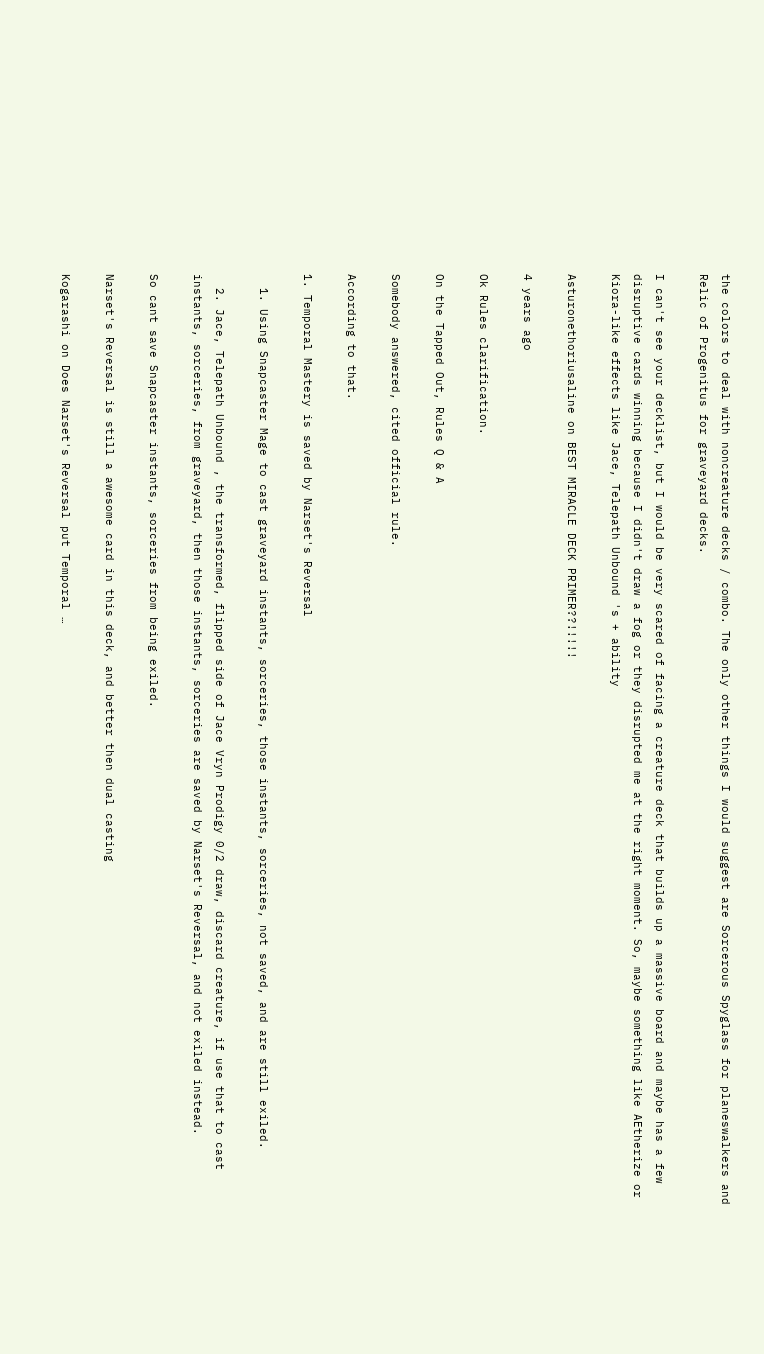the colors to deal with noncreature decks / combo. The only other things I would suggest are Sorcerous Spyglass for planeswalkers and Relic of Progenitus for graveyard decks.

I can't see your decklist, but I would be very scared of facing a creature deck that builds up a massive board and maybe has a few disruptive cards winning because I didn't draw a fog or they disrupted me at the right moment. So, maybe something like AEtherize or Kiora-like effects like Jace, Telepath Unbound 's + ability

Asturonethoriusaline on BEST MIRACLE DECK PRIMER??!!!!!

4 years ago

Ok Rules clarification.

On the Tapped Out, Rules Q & A

Somebody answered, cited official rule.

According to that.

1. Temporal Mastery is saved by Narset's Reversal

  1. Using Snapcaster Mage to cast graveyard instants, sorceries, those instants, sorceries, not saved, and are still exiled.

  2. Jace, Telepath Unbound , the transformed, flipped side of Jace Vryn Prodigy 0/2 draw, discard creature, if use that to cast instants, sorceries, from graveyard, then those instants, sorceries are saved by Narset's Reversal, and not exiled instead.

So cant save Snapcaster instants, sorceries from being exiled.

Narset's Reversal is still a awesome card in this deck, and better then dual casting

Kogarashi on Does Narset's Reversal put Temporal …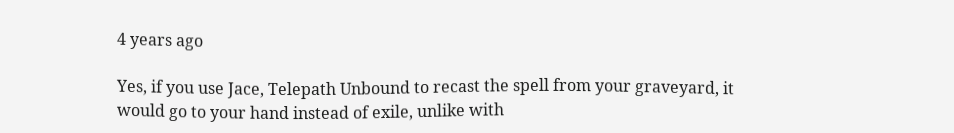4 years ago

Yes, if you use Jace, Telepath Unbound to recast the spell from your graveyard, it would go to your hand instead of exile, unlike with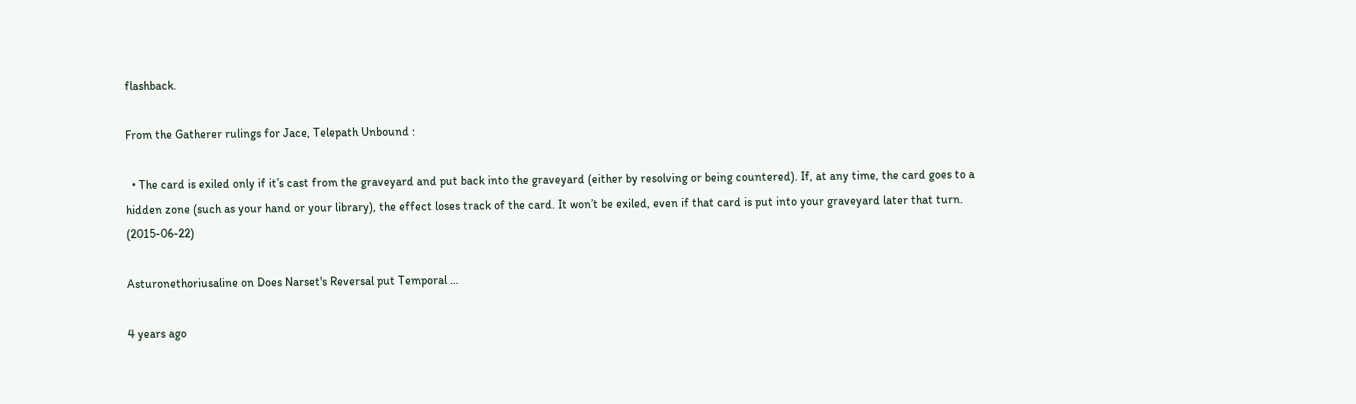flashback.

From the Gatherer rulings for Jace, Telepath Unbound :

  • The card is exiled only if it’s cast from the graveyard and put back into the graveyard (either by resolving or being countered). If, at any time, the card goes to a hidden zone (such as your hand or your library), the effect loses track of the card. It won’t be exiled, even if that card is put into your graveyard later that turn. (2015-06-22)

Asturonethoriusaline on Does Narset's Reversal put Temporal …

4 years ago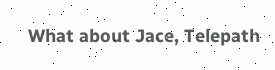What about Jace, Telepath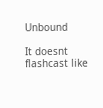Unbound

It doesnt flashcast like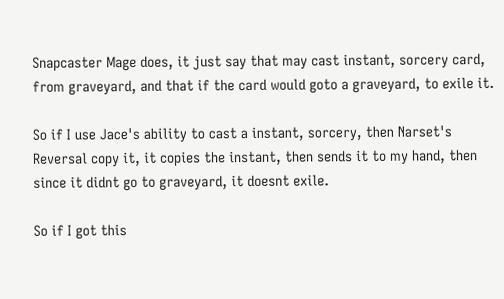Snapcaster Mage does, it just say that may cast instant, sorcery card, from graveyard, and that if the card would goto a graveyard, to exile it.

So if I use Jace's ability to cast a instant, sorcery, then Narset's Reversal copy it, it copies the instant, then sends it to my hand, then since it didnt go to graveyard, it doesnt exile.

So if I got this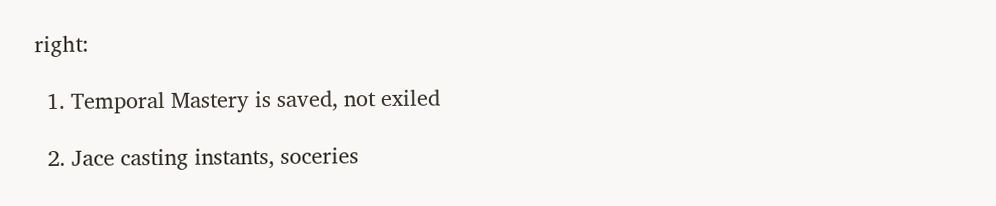right:

  1. Temporal Mastery is saved, not exiled

  2. Jace casting instants, soceries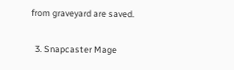from graveyard are saved.

  3. Snapcaster Mage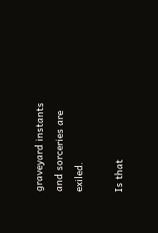graveyard instants and sorceries are exiled.

Is that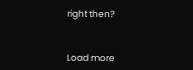right then?


Load more